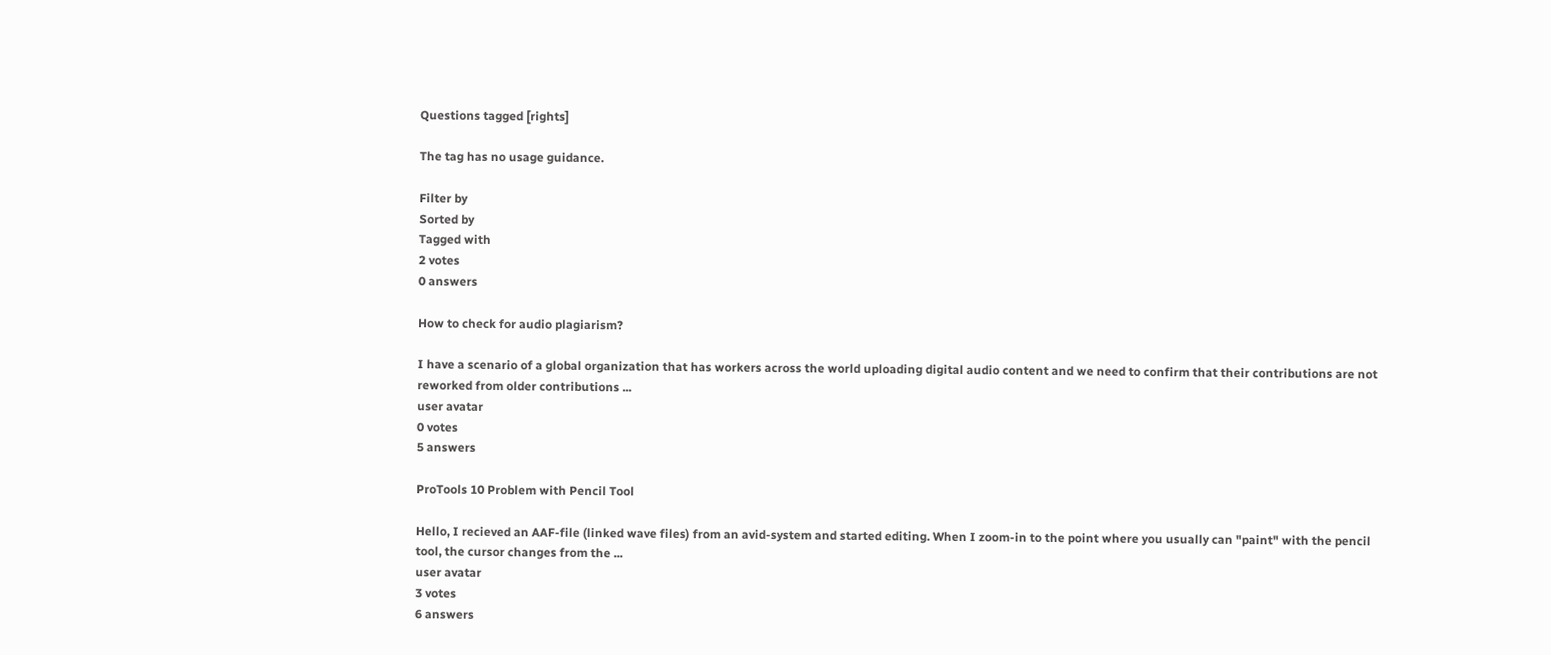Questions tagged [rights]

The tag has no usage guidance.

Filter by
Sorted by
Tagged with
2 votes
0 answers

How to check for audio plagiarism?

I have a scenario of a global organization that has workers across the world uploading digital audio content and we need to confirm that their contributions are not reworked from older contributions ...
user avatar
0 votes
5 answers

ProTools 10 Problem with Pencil Tool

Hello, I recieved an AAF-file (linked wave files) from an avid-system and started editing. When I zoom-in to the point where you usually can "paint" with the pencil tool, the cursor changes from the ...
user avatar
3 votes
6 answers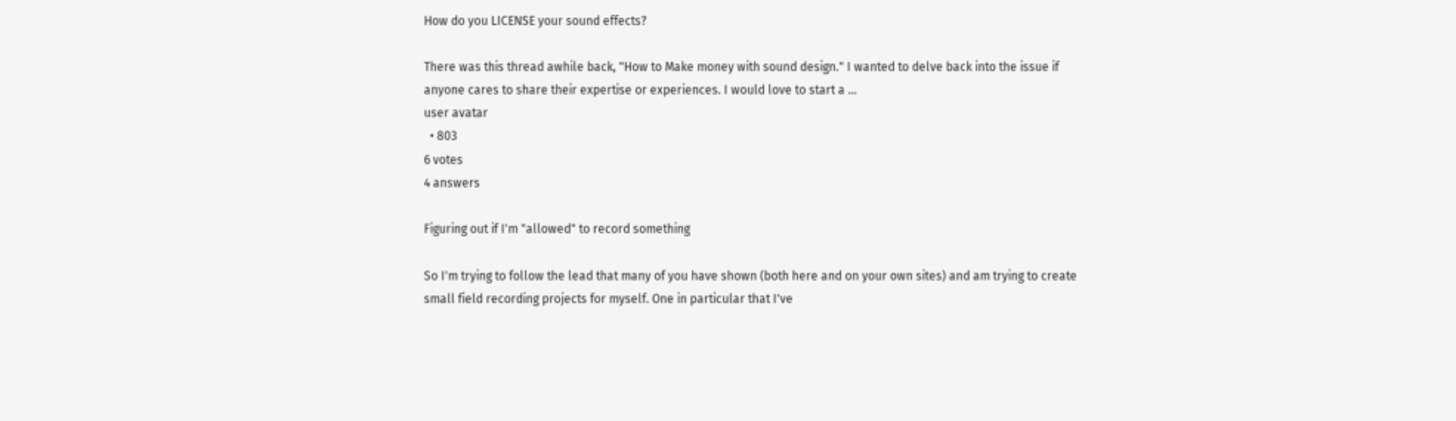How do you LICENSE your sound effects?

There was this thread awhile back, "How to Make money with sound design." I wanted to delve back into the issue if anyone cares to share their expertise or experiences. I would love to start a ...
user avatar
  • 803
6 votes
4 answers

Figuring out if I'm "allowed" to record something

So I'm trying to follow the lead that many of you have shown (both here and on your own sites) and am trying to create small field recording projects for myself. One in particular that I've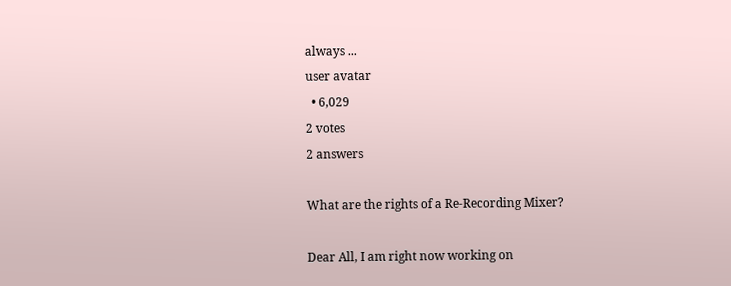always ...
user avatar
  • 6,029
2 votes
2 answers

What are the rights of a Re-Recording Mixer?

Dear All, I am right now working on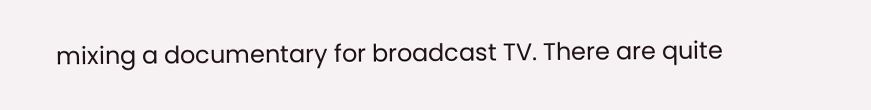mixing a documentary for broadcast TV. There are quite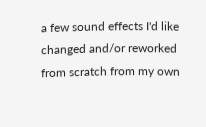a few sound effects I'd like changed and/or reworked from scratch from my own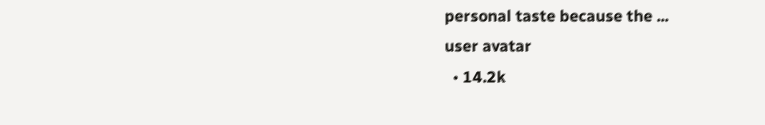personal taste because the ...
user avatar
  • 14.2k